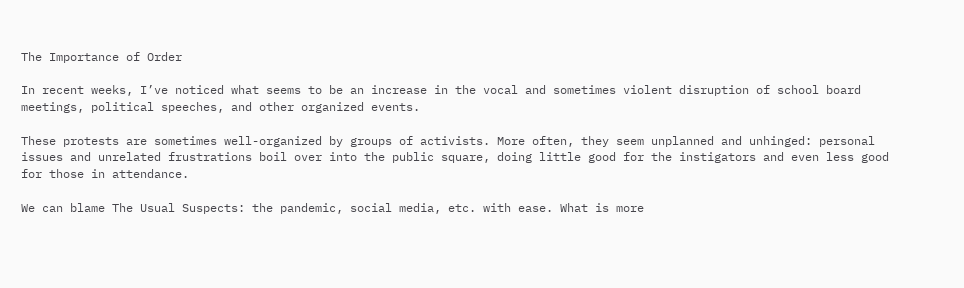The Importance of Order

In recent weeks, I’ve noticed what seems to be an increase in the vocal and sometimes violent disruption of school board meetings, political speeches, and other organized events.

These protests are sometimes well-organized by groups of activists. More often, they seem unplanned and unhinged: personal issues and unrelated frustrations boil over into the public square, doing little good for the instigators and even less good for those in attendance.

We can blame The Usual Suspects: the pandemic, social media, etc. with ease. What is more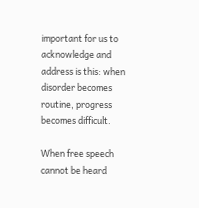important for us to acknowledge and address is this: when disorder becomes routine, progress becomes difficult.

When free speech cannot be heard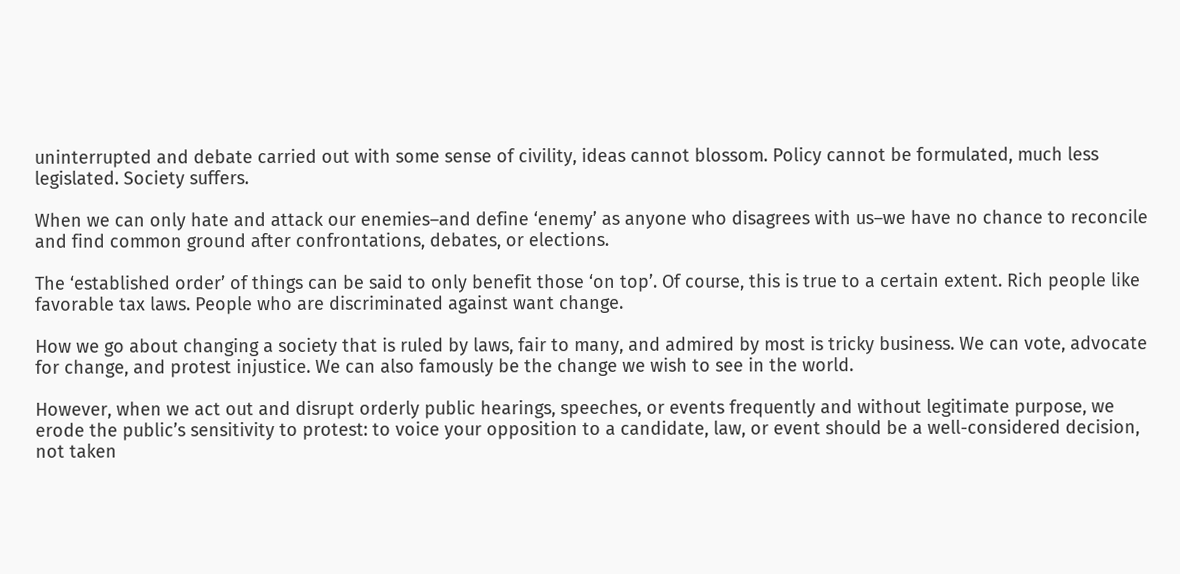uninterrupted and debate carried out with some sense of civility, ideas cannot blossom. Policy cannot be formulated, much less legislated. Society suffers.

When we can only hate and attack our enemies–and define ‘enemy’ as anyone who disagrees with us–we have no chance to reconcile and find common ground after confrontations, debates, or elections.

The ‘established order’ of things can be said to only benefit those ‘on top’. Of course, this is true to a certain extent. Rich people like favorable tax laws. People who are discriminated against want change.

How we go about changing a society that is ruled by laws, fair to many, and admired by most is tricky business. We can vote, advocate for change, and protest injustice. We can also famously be the change we wish to see in the world.

However, when we act out and disrupt orderly public hearings, speeches, or events frequently and without legitimate purpose, we erode the public’s sensitivity to protest: to voice your opposition to a candidate, law, or event should be a well-considered decision, not taken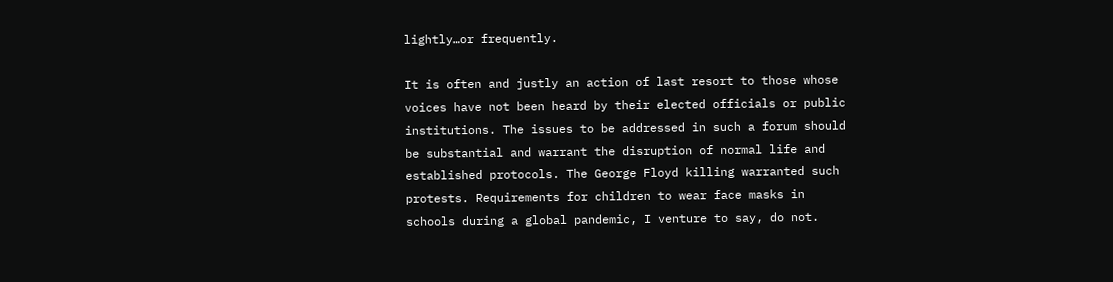lightly…or frequently.

It is often and justly an action of last resort to those whose voices have not been heard by their elected officials or public institutions. The issues to be addressed in such a forum should be substantial and warrant the disruption of normal life and established protocols. The George Floyd killing warranted such protests. Requirements for children to wear face masks in schools during a global pandemic, I venture to say, do not.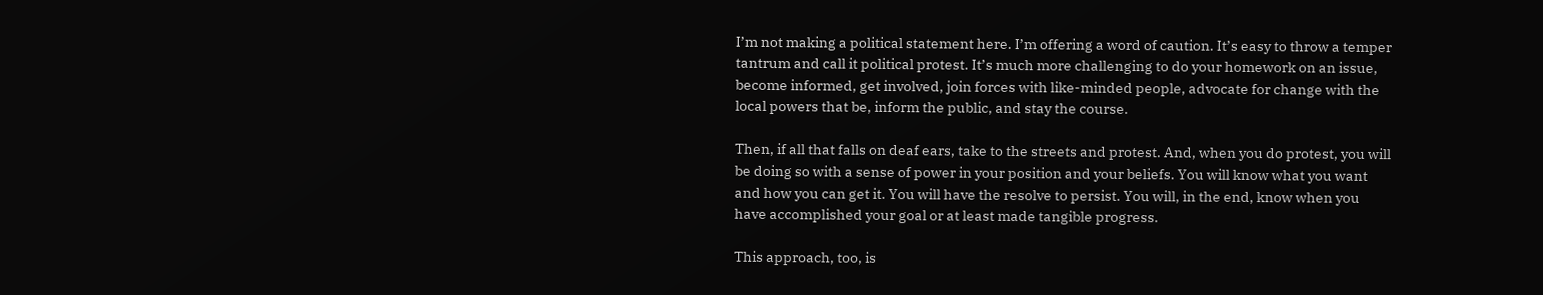I’m not making a political statement here. I’m offering a word of caution. It’s easy to throw a temper tantrum and call it political protest. It’s much more challenging to do your homework on an issue, become informed, get involved, join forces with like-minded people, advocate for change with the local powers that be, inform the public, and stay the course.

Then, if all that falls on deaf ears, take to the streets and protest. And, when you do protest, you will be doing so with a sense of power in your position and your beliefs. You will know what you want and how you can get it. You will have the resolve to persist. You will, in the end, know when you have accomplished your goal or at least made tangible progress.

This approach, too, is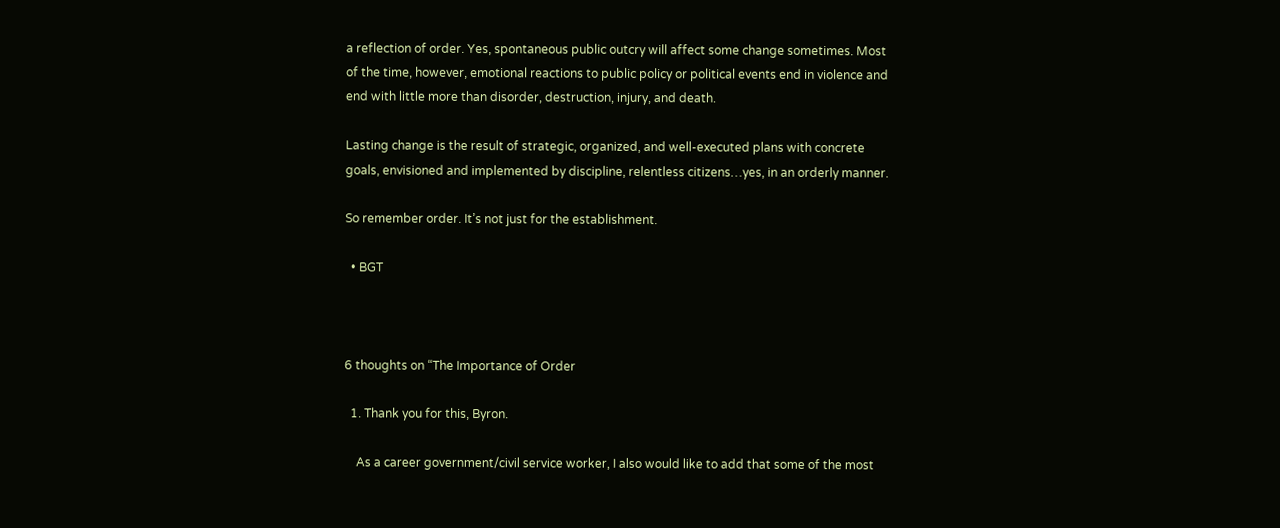a reflection of order. Yes, spontaneous public outcry will affect some change sometimes. Most of the time, however, emotional reactions to public policy or political events end in violence and end with little more than disorder, destruction, injury, and death.

Lasting change is the result of strategic, organized, and well-executed plans with concrete goals, envisioned and implemented by discipline, relentless citizens…yes, in an orderly manner.

So remember order. It’s not just for the establishment.

  • BGT



6 thoughts on “The Importance of Order

  1. Thank you for this, Byron.

    As a career government/civil service worker, I also would like to add that some of the most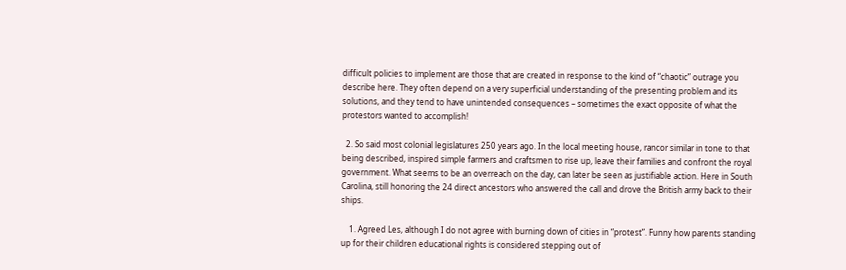difficult policies to implement are those that are created in response to the kind of “chaotic” outrage you describe here. They often depend on a very superficial understanding of the presenting problem and its solutions, and they tend to have unintended consequences – sometimes the exact opposite of what the protestors wanted to accomplish!

  2. So said most colonial legislatures 250 years ago. In the local meeting house, rancor similar in tone to that being described, inspired simple farmers and craftsmen to rise up, leave their families and confront the royal government. What seems to be an overreach on the day, can later be seen as justifiable action. Here in South Carolina, still honoring the 24 direct ancestors who answered the call and drove the British army back to their ships.

    1. Agreed Les, although I do not agree with burning down of cities in “protest”. Funny how parents standing up for their children educational rights is considered stepping out of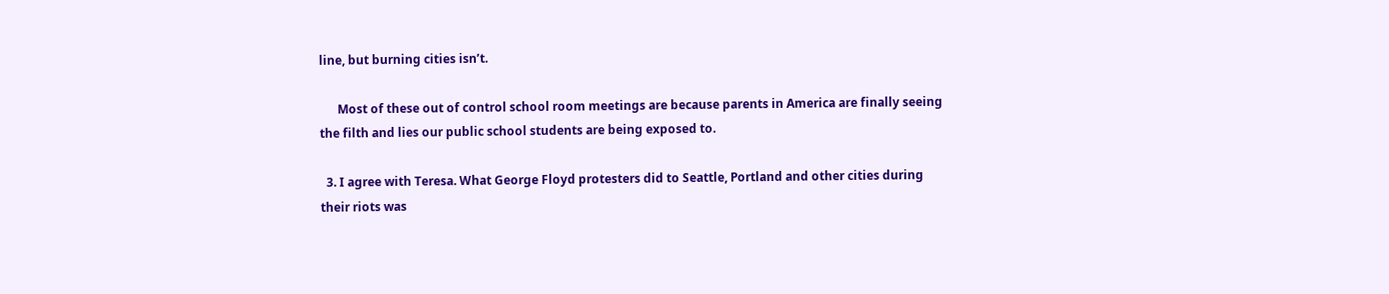line, but burning cities isn’t.

      Most of these out of control school room meetings are because parents in America are finally seeing the filth and lies our public school students are being exposed to.

  3. I agree with Teresa. What George Floyd protesters did to Seattle, Portland and other cities during their riots was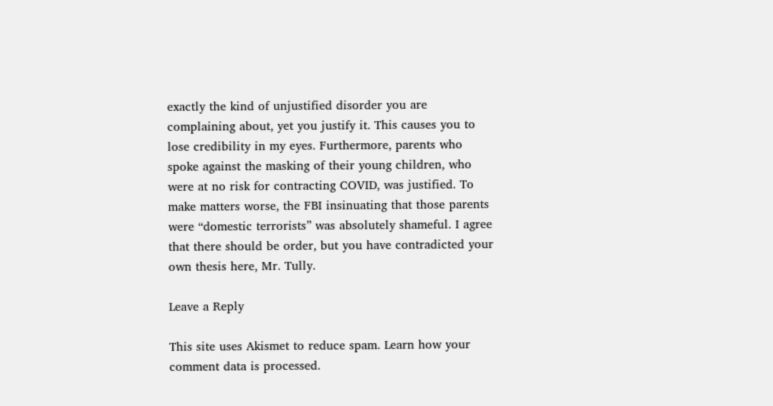exactly the kind of unjustified disorder you are complaining about, yet you justify it. This causes you to lose credibility in my eyes. Furthermore, parents who spoke against the masking of their young children, who were at no risk for contracting COVID, was justified. To make matters worse, the FBI insinuating that those parents were “domestic terrorists” was absolutely shameful. I agree that there should be order, but you have contradicted your own thesis here, Mr. Tully.

Leave a Reply

This site uses Akismet to reduce spam. Learn how your comment data is processed.